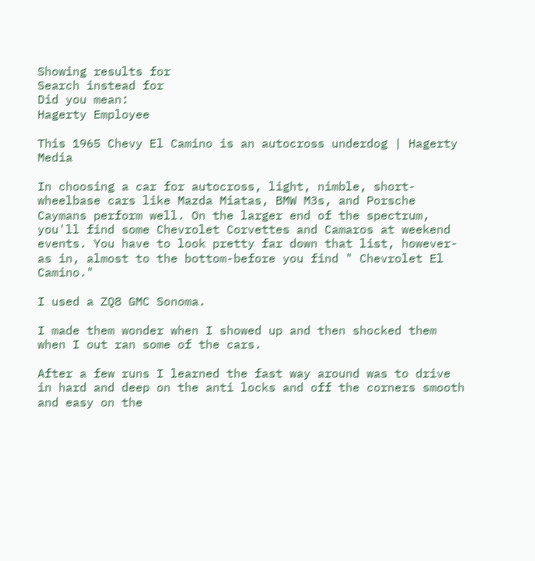Showing results for
Search instead for
Did you mean:
Hagerty Employee

This 1965 Chevy El Camino is an autocross underdog | Hagerty Media

In choosing a car for autocross, light, nimble, short-wheelbase cars like Mazda Miatas, BMW M3s, and Porsche Caymans perform well. On the larger end of the spectrum, you'll find some Chevrolet Corvettes and Camaros at weekend events. You have to look pretty far down that list, however-as in, almost to the bottom-before you find " Chevrolet El Camino."

I used a ZQ8 GMC Sonoma.

I made them wonder when I showed up and then shocked them when I out ran some of the cars.

After a few runs I learned the fast way around was to drive in hard and deep on the anti locks and off the corners smooth and easy on the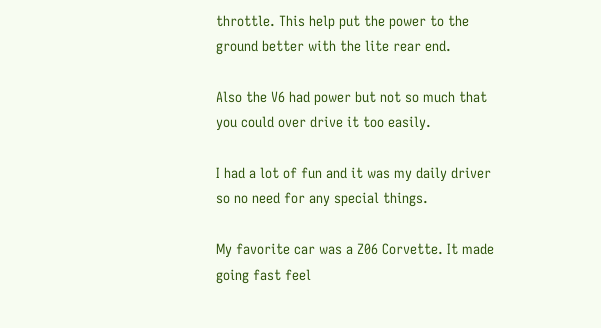throttle. This help put the power to the ground better with the lite rear end.

Also the V6 had power but not so much that you could over drive it too easily.

I had a lot of fun and it was my daily driver so no need for any special things.

My favorite car was a Z06 Corvette. It made going fast feel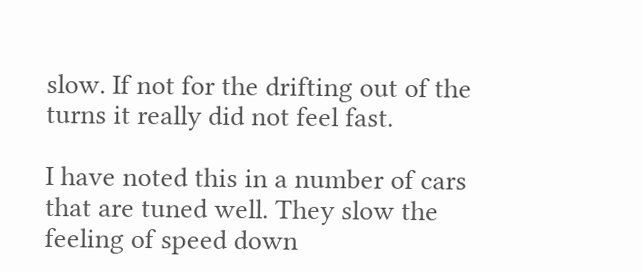slow. If not for the drifting out of the turns it really did not feel fast.

I have noted this in a number of cars that are tuned well. They slow the feeling of speed down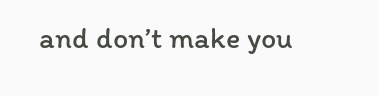and don’t make you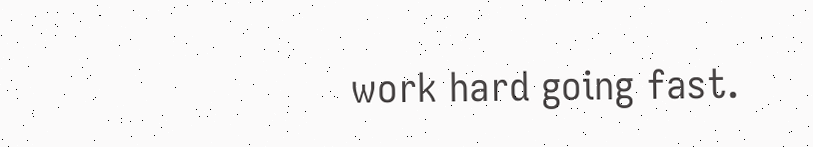work hard going fast.